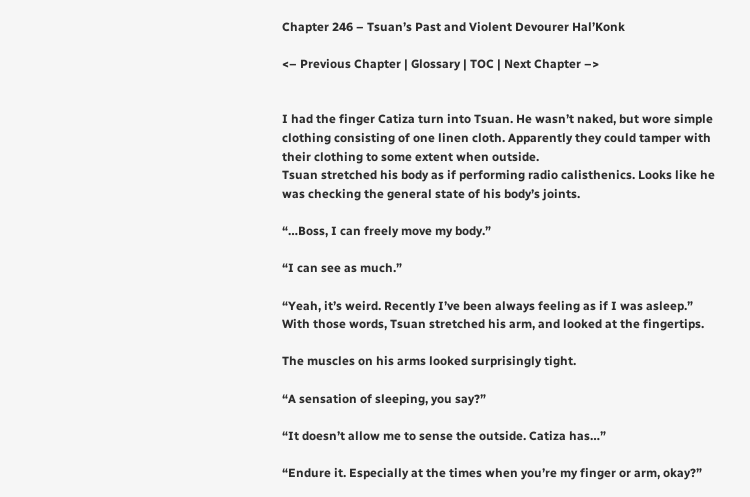Chapter 246 – Tsuan’s Past and Violent Devourer Hal’Konk

<– Previous Chapter | Glossary | TOC | Next Chapter –>


I had the finger Catiza turn into Tsuan. He wasn’t naked, but wore simple clothing consisting of one linen cloth. Apparently they could tamper with their clothing to some extent when outside.
Tsuan stretched his body as if performing radio calisthenics. Looks like he was checking the general state of his body’s joints.

“…Boss, I can freely move my body.”

“I can see as much.”

“Yeah, it’s weird. Recently I’ve been always feeling as if I was asleep.” With those words, Tsuan stretched his arm, and looked at the fingertips.

The muscles on his arms looked surprisingly tight.

“A sensation of sleeping, you say?”

“It doesn’t allow me to sense the outside. Catiza has…”

“Endure it. Especially at the times when you’re my finger or arm, okay?”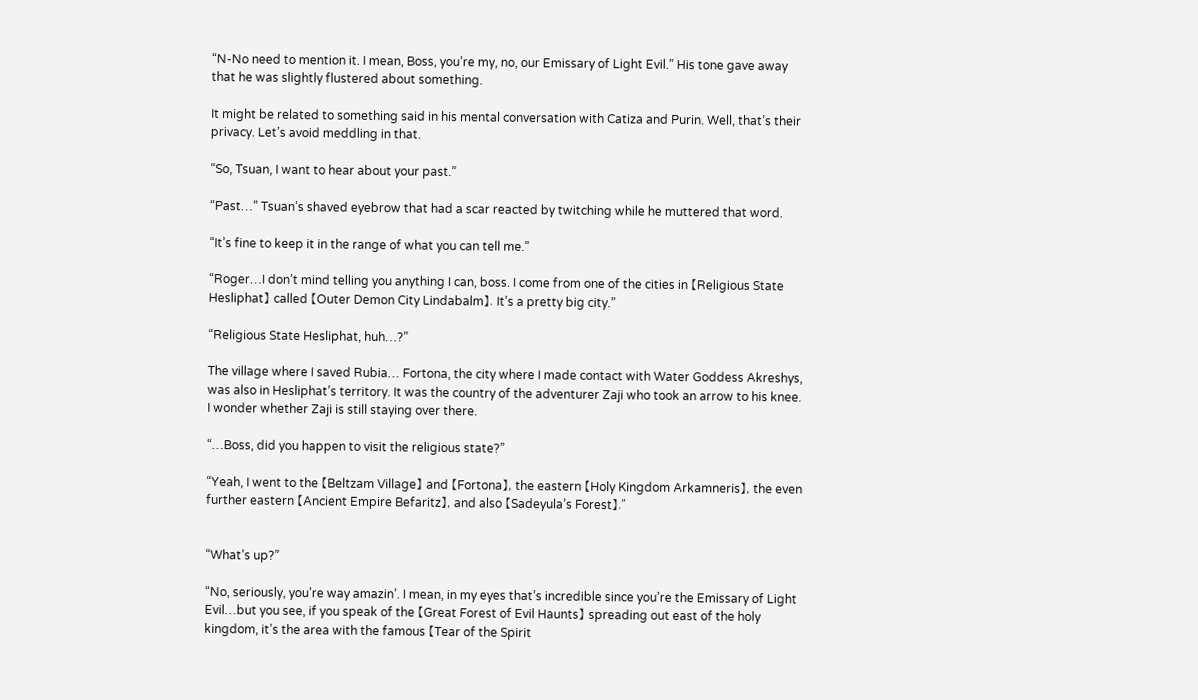“N-No need to mention it. I mean, Boss, you’re my, no, our Emissary of Light Evil.” His tone gave away that he was slightly flustered about something.

It might be related to something said in his mental conversation with Catiza and Purin. Well, that’s their privacy. Let’s avoid meddling in that.

“So, Tsuan, I want to hear about your past.”

“Past…” Tsuan’s shaved eyebrow that had a scar reacted by twitching while he muttered that word.

“It’s fine to keep it in the range of what you can tell me.”

“Roger…I don’t mind telling you anything I can, boss. I come from one of the cities in 【Religious State Hesliphat】 called 【Outer Demon City Lindabalm】. It’s a pretty big city.”

“Religious State Hesliphat, huh…?”

The village where I saved Rubia… Fortona, the city where I made contact with Water Goddess Akreshys, was also in Hesliphat’s territory. It was the country of the adventurer Zaji who took an arrow to his knee.
I wonder whether Zaji is still staying over there.

“…Boss, did you happen to visit the religious state?”

“Yeah, I went to the 【Beltzam Village】 and 【Fortona】, the eastern 【Holy Kingdom Arkamneris】, the even further eastern 【Ancient Empire Befaritz】, and also 【Sadeyula’s Forest】.”


“What’s up?”

“No, seriously, you’re way amazin’. I mean, in my eyes that’s incredible since you’re the Emissary of Light Evil…but you see, if you speak of the 【Great Forest of Evil Haunts】 spreading out east of the holy kingdom, it’s the area with the famous 【Tear of the Spirit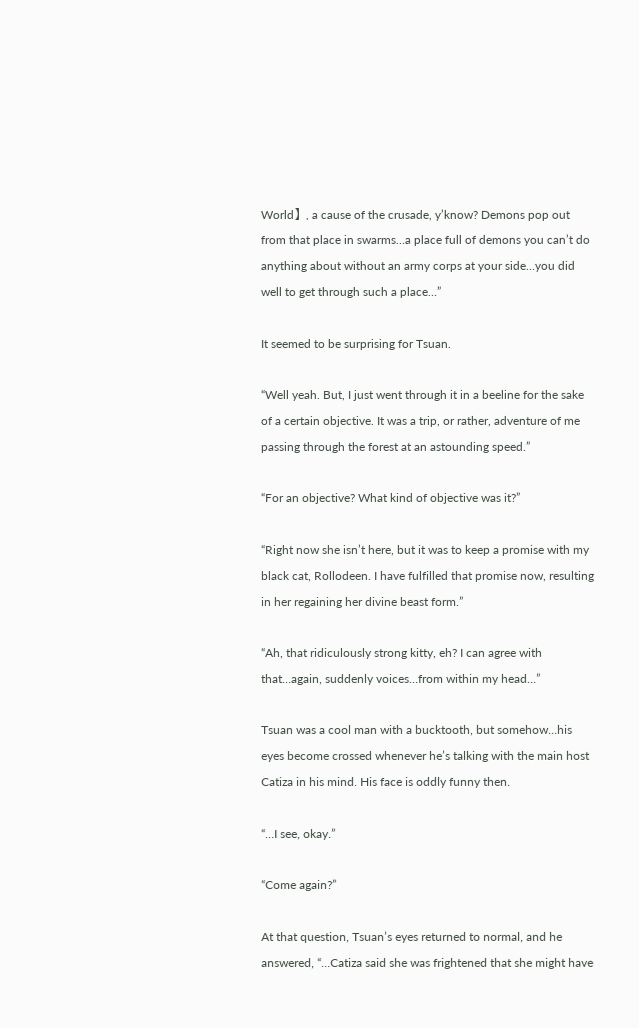World】, a cause of the crusade, y’know? Demons pop out from that place in swarms…a place full of demons you can’t do anything about without an army corps at your side…you did well to get through such a place…”

It seemed to be surprising for Tsuan.

“Well yeah. But, I just went through it in a beeline for the sake of a certain objective. It was a trip, or rather, adventure of me passing through the forest at an astounding speed.”

“For an objective? What kind of objective was it?”

“Right now she isn’t here, but it was to keep a promise with my black cat, Rollodeen. I have fulfilled that promise now, resulting in her regaining her divine beast form.”

“Ah, that ridiculously strong kitty, eh? I can agree with that…again, suddenly voices…from within my head…”

Tsuan was a cool man with a bucktooth, but somehow…his eyes become crossed whenever he’s talking with the main host Catiza in his mind. His face is oddly funny then.

“…I see, okay.”

“Come again?”

At that question, Tsuan’s eyes returned to normal, and he answered, “…Catiza said she was frightened that she might have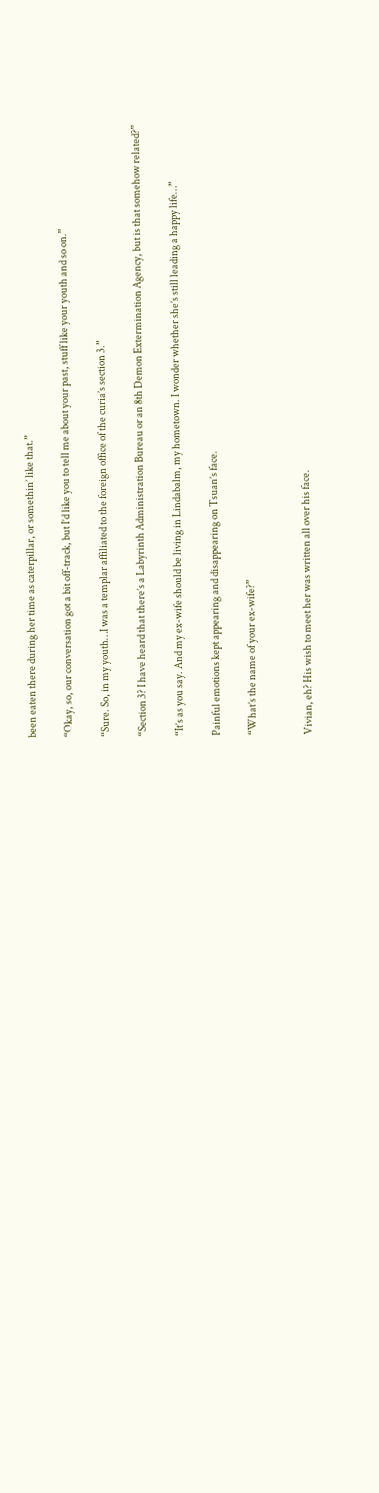been eaten there during her time as caterpillar, or somethin’ like that.”

“Okay, so, our conversation got a bit off-track, but I’d like you to tell me about your past, stuff like your youth and so on.”

“Sure. So, in my youth…I was a templar affiliated to the foreign office of the curia’s section 3.”

“Section 3? I have heard that there’s a Labyrinth Administration Bureau or an 8th Demon Extermination Agency, but is that somehow related?”

“It’s as you say. And my ex-wife should be living in Lindabalm, my hometown. I wonder whether she’s still leading a happy life…”

Painful emotions kept appearing and disappearing on Tsuan’s face.

“What’s the name of your ex-wife?”


Vivian, eh? His wish to meet her was written all over his face.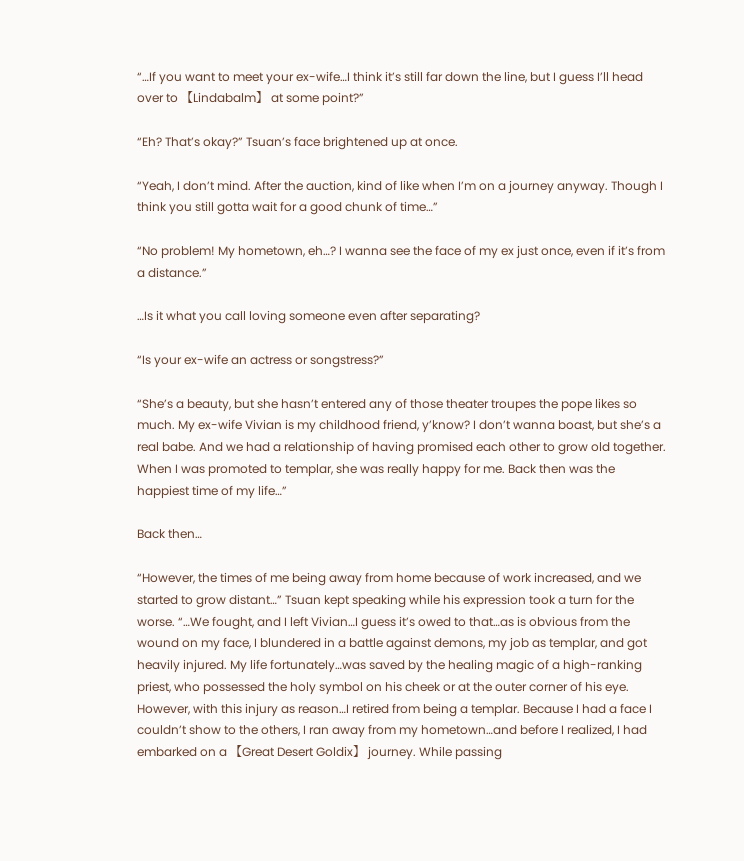“…If you want to meet your ex-wife…I think it’s still far down the line, but I guess I’ll head over to 【Lindabalm】 at some point?”

“Eh? That’s okay?” Tsuan’s face brightened up at once.

“Yeah, I don’t mind. After the auction, kind of like when I’m on a journey anyway. Though I think you still gotta wait for a good chunk of time…”

“No problem! My hometown, eh…? I wanna see the face of my ex just once, even if it’s from a distance.”

…Is it what you call loving someone even after separating?

“Is your ex-wife an actress or songstress?”

“She’s a beauty, but she hasn’t entered any of those theater troupes the pope likes so much. My ex-wife Vivian is my childhood friend, y’know? I don’t wanna boast, but she’s a real babe. And we had a relationship of having promised each other to grow old together. When I was promoted to templar, she was really happy for me. Back then was the happiest time of my life…”

Back then…

“However, the times of me being away from home because of work increased, and we started to grow distant…” Tsuan kept speaking while his expression took a turn for the worse. “…We fought, and I left Vivian…I guess it’s owed to that…as is obvious from the wound on my face, I blundered in a battle against demons, my job as templar, and got heavily injured. My life fortunately…was saved by the healing magic of a high-ranking priest, who possessed the holy symbol on his cheek or at the outer corner of his eye. However, with this injury as reason…I retired from being a templar. Because I had a face I couldn’t show to the others, I ran away from my hometown…and before I realized, I had embarked on a 【Great Desert Goldix】 journey. While passing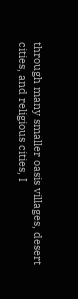through many smaller oasis villages, desert cities, and religious cities, I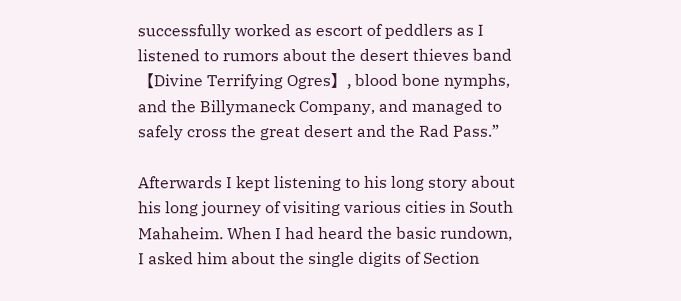successfully worked as escort of peddlers as I listened to rumors about the desert thieves band 【Divine Terrifying Ogres】, blood bone nymphs, and the Billymaneck Company, and managed to safely cross the great desert and the Rad Pass.”

Afterwards I kept listening to his long story about his long journey of visiting various cities in South Mahaheim. When I had heard the basic rundown, I asked him about the single digits of Section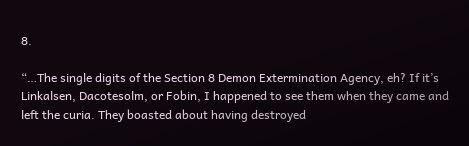8.

“…The single digits of the Section 8 Demon Extermination Agency, eh? If it’s Linkalsen, Dacotesolm, or Fobin, I happened to see them when they came and left the curia. They boasted about having destroyed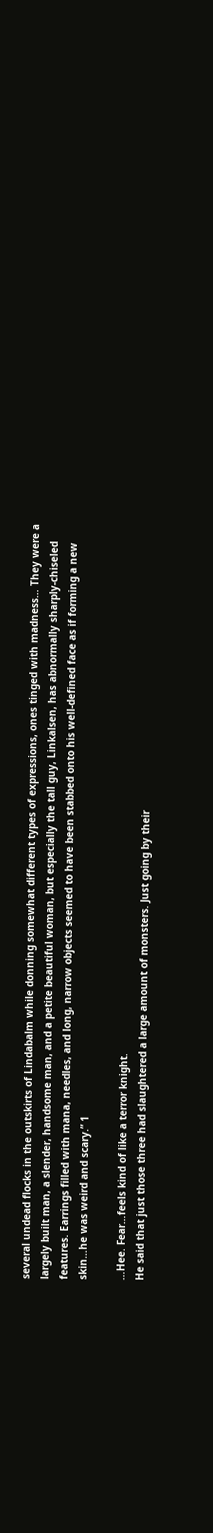several undead flocks in the outskirts of Lindabalm while donning somewhat different types of expressions, ones tinged with madness… They were a largely built man, a slender, handsome man, and a petite beautiful woman, but especially the tall guy, Linkalsen, has abnormally sharply-chiseled features. Earrings filled with mana, needles, and long, narrow objects seemed to have been stabbed onto his well-defined face as if forming a new skin…he was weird and scary.” 1

…Hee. Fear…feels kind of like a terror knight.
He said that just those three had slaughtered a large amount of monsters. Just going by their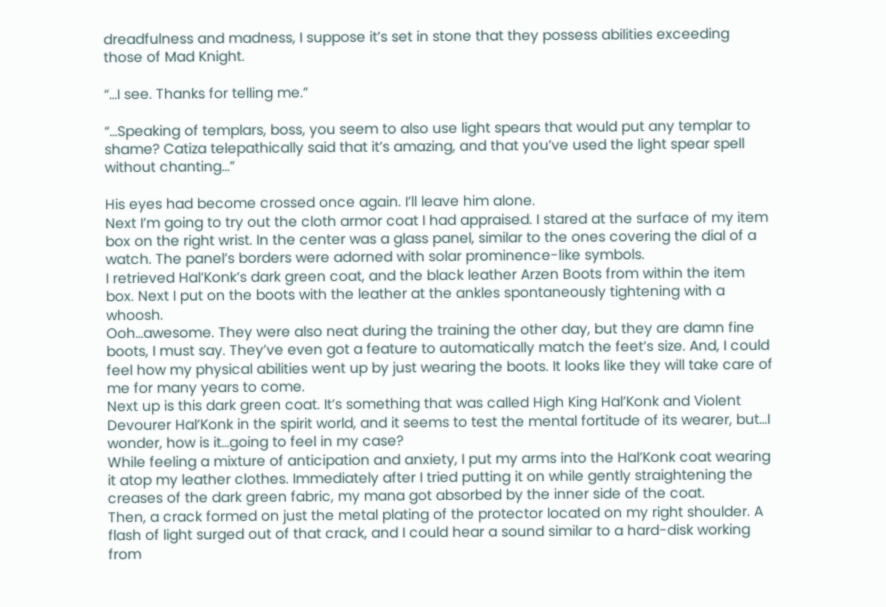dreadfulness and madness, I suppose it’s set in stone that they possess abilities exceeding those of Mad Knight.

“…I see. Thanks for telling me.”

“…Speaking of templars, boss, you seem to also use light spears that would put any templar to shame? Catiza telepathically said that it’s amazing, and that you’ve used the light spear spell without chanting…”

His eyes had become crossed once again. I’ll leave him alone.
Next I’m going to try out the cloth armor coat I had appraised. I stared at the surface of my item box on the right wrist. In the center was a glass panel, similar to the ones covering the dial of a watch. The panel’s borders were adorned with solar prominence-like symbols.
I retrieved Hal’Konk’s dark green coat, and the black leather Arzen Boots from within the item box. Next I put on the boots with the leather at the ankles spontaneously tightening with a whoosh.
Ooh…awesome. They were also neat during the training the other day, but they are damn fine boots, I must say. They’ve even got a feature to automatically match the feet’s size. And, I could feel how my physical abilities went up by just wearing the boots. It looks like they will take care of me for many years to come.
Next up is this dark green coat. It’s something that was called High King Hal’Konk and Violent Devourer Hal’Konk in the spirit world, and it seems to test the mental fortitude of its wearer, but…I wonder, how is it…going to feel in my case?
While feeling a mixture of anticipation and anxiety, I put my arms into the Hal’Konk coat wearing it atop my leather clothes. Immediately after I tried putting it on while gently straightening the creases of the dark green fabric, my mana got absorbed by the inner side of the coat.
Then, a crack formed on just the metal plating of the protector located on my right shoulder. A flash of light surged out of that crack, and I could hear a sound similar to a hard-disk working from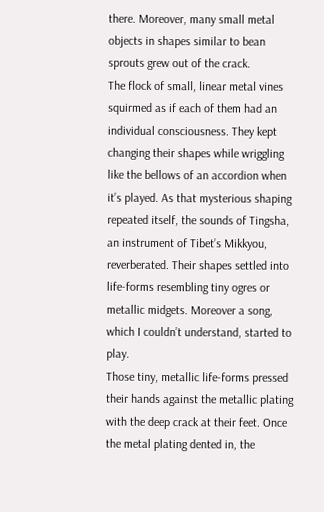there. Moreover, many small metal objects in shapes similar to bean sprouts grew out of the crack.
The flock of small, linear metal vines squirmed as if each of them had an individual consciousness. They kept changing their shapes while wriggling like the bellows of an accordion when it’s played. As that mysterious shaping repeated itself, the sounds of Tingsha, an instrument of Tibet’s Mikkyou, reverberated. Their shapes settled into life-forms resembling tiny ogres or metallic midgets. Moreover a song, which I couldn’t understand, started to play.
Those tiny, metallic life-forms pressed their hands against the metallic plating with the deep crack at their feet. Once the metal plating dented in, the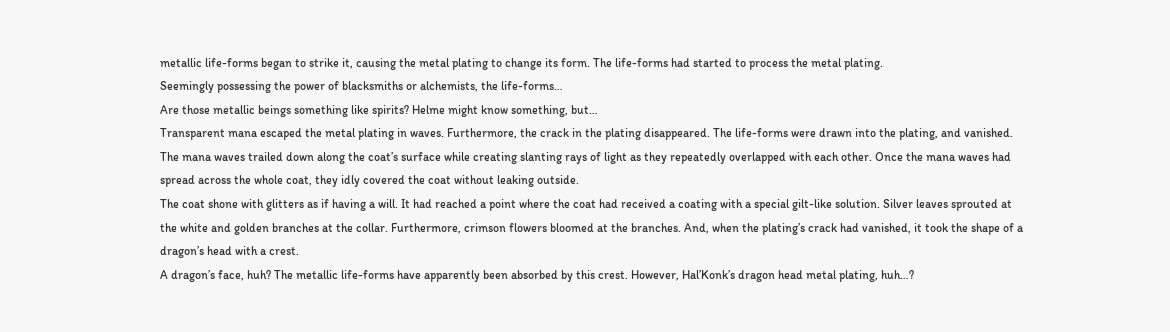metallic life-forms began to strike it, causing the metal plating to change its form. The life-forms had started to process the metal plating.
Seemingly possessing the power of blacksmiths or alchemists, the life-forms…
Are those metallic beings something like spirits? Helme might know something, but…
Transparent mana escaped the metal plating in waves. Furthermore, the crack in the plating disappeared. The life-forms were drawn into the plating, and vanished.
The mana waves trailed down along the coat’s surface while creating slanting rays of light as they repeatedly overlapped with each other. Once the mana waves had spread across the whole coat, they idly covered the coat without leaking outside.
The coat shone with glitters as if having a will. It had reached a point where the coat had received a coating with a special gilt-like solution. Silver leaves sprouted at the white and golden branches at the collar. Furthermore, crimson flowers bloomed at the branches. And, when the plating’s crack had vanished, it took the shape of a dragon’s head with a crest.
A dragon’s face, huh? The metallic life-forms have apparently been absorbed by this crest. However, Hal’Konk’s dragon head metal plating, huh…?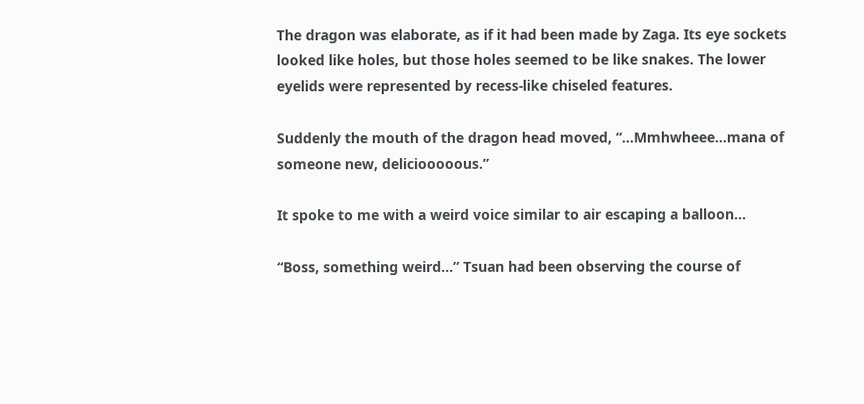The dragon was elaborate, as if it had been made by Zaga. Its eye sockets looked like holes, but those holes seemed to be like snakes. The lower eyelids were represented by recess-like chiseled features.

Suddenly the mouth of the dragon head moved, “…Mmhwheee…mana of someone new, deliciooooous.”

It spoke to me with a weird voice similar to air escaping a balloon…

“Boss, something weird…” Tsuan had been observing the course of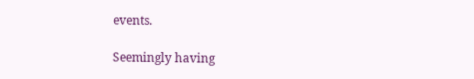events.

Seemingly having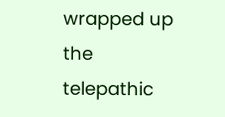wrapped up the telepathic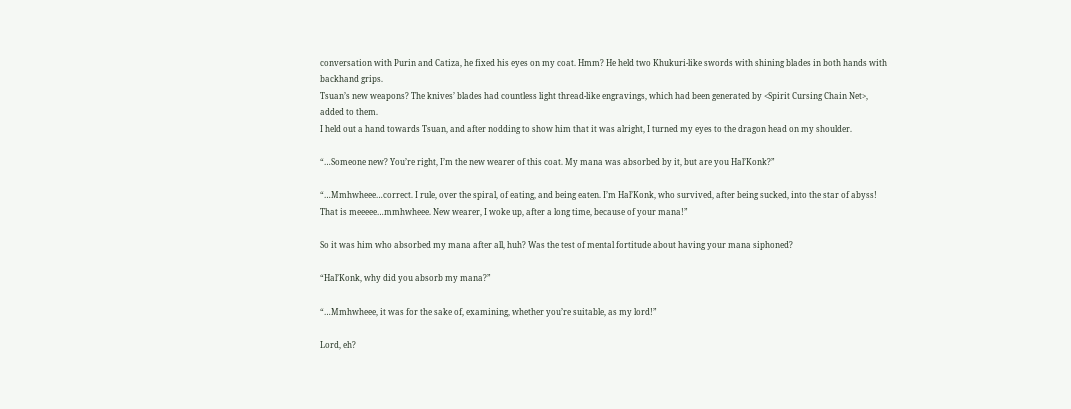conversation with Purin and Catiza, he fixed his eyes on my coat. Hmm? He held two Khukuri-like swords with shining blades in both hands with backhand grips.
Tsuan’s new weapons? The knives’ blades had countless light thread-like engravings, which had been generated by <Spirit Cursing Chain Net>, added to them.
I held out a hand towards Tsuan, and after nodding to show him that it was alright, I turned my eyes to the dragon head on my shoulder.

“…Someone new? You’re right, I’m the new wearer of this coat. My mana was absorbed by it, but are you Hal’Konk?”

“…Mmhwheee…correct. I rule, over the spiral, of eating, and being eaten. I’m Hal’Konk, who survived, after being sucked, into the star of abyss! That is meeeee…mmhwheee. New wearer, I woke up, after a long time, because of your mana!”

So it was him who absorbed my mana after all, huh? Was the test of mental fortitude about having your mana siphoned?

“Hal’Konk, why did you absorb my mana?”

“…Mmhwheee, it was for the sake of, examining, whether you’re suitable, as my lord!”

Lord, eh?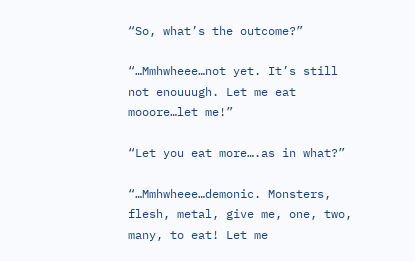“So, what’s the outcome?”

“…Mmhwheee…not yet. It’s still not enouuugh. Let me eat mooore…let me!”

“Let you eat more….as in what?”

“…Mmhwheee…demonic. Monsters, flesh, metal, give me, one, two, many, to eat! Let me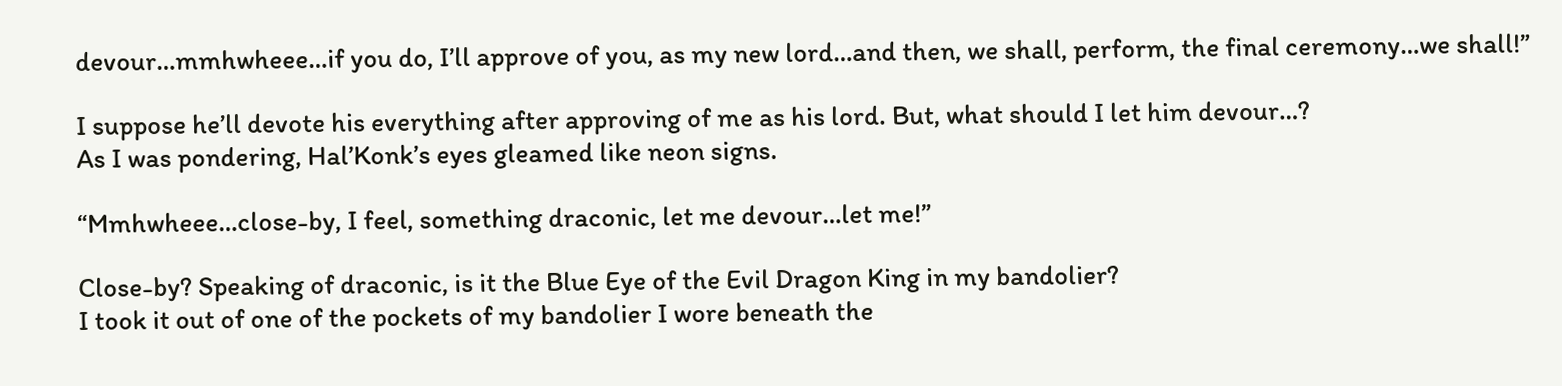devour…mmhwheee…if you do, I’ll approve of you, as my new lord…and then, we shall, perform, the final ceremony…we shall!”

I suppose he’ll devote his everything after approving of me as his lord. But, what should I let him devour…?
As I was pondering, Hal’Konk’s eyes gleamed like neon signs.

“Mmhwheee…close-by, I feel, something draconic, let me devour…let me!”

Close-by? Speaking of draconic, is it the Blue Eye of the Evil Dragon King in my bandolier?
I took it out of one of the pockets of my bandolier I wore beneath the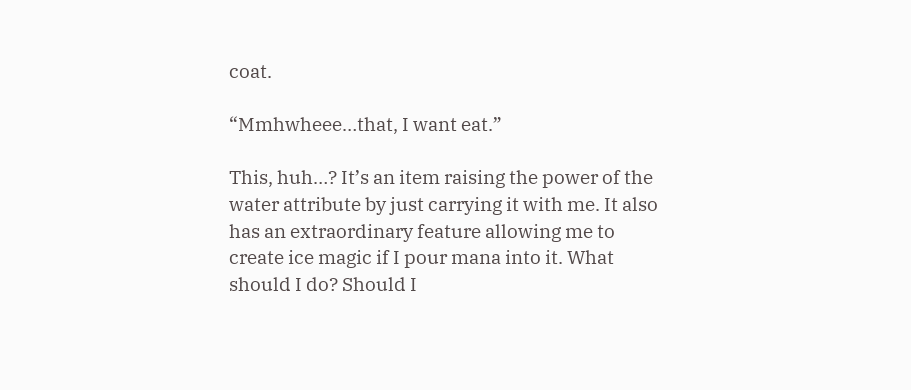coat.

“Mmhwheee…that, I want eat.”

This, huh…? It’s an item raising the power of the water attribute by just carrying it with me. It also has an extraordinary feature allowing me to create ice magic if I pour mana into it. What should I do? Should I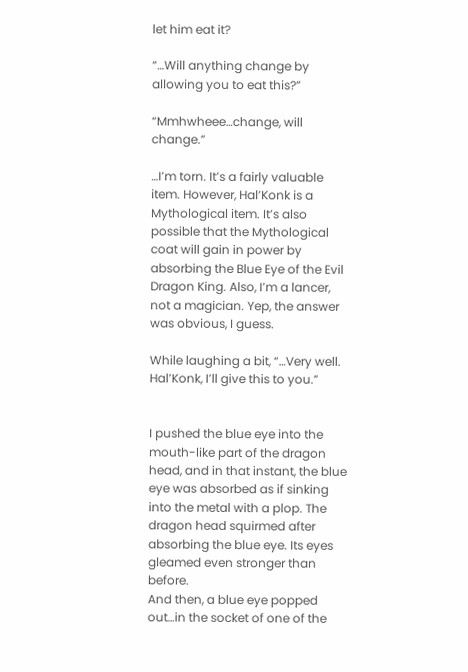let him eat it?

“…Will anything change by allowing you to eat this?”

“Mmhwheee…change, will change.”

…I’m torn. It’s a fairly valuable item. However, Hal’Konk is a Mythological item. It’s also possible that the Mythological coat will gain in power by absorbing the Blue Eye of the Evil Dragon King. Also, I’m a lancer, not a magician. Yep, the answer was obvious, I guess.

While laughing a bit, “…Very well. Hal’Konk, I’ll give this to you.”


I pushed the blue eye into the mouth-like part of the dragon head, and in that instant, the blue eye was absorbed as if sinking into the metal with a plop. The dragon head squirmed after absorbing the blue eye. Its eyes gleamed even stronger than before.
And then, a blue eye popped out…in the socket of one of the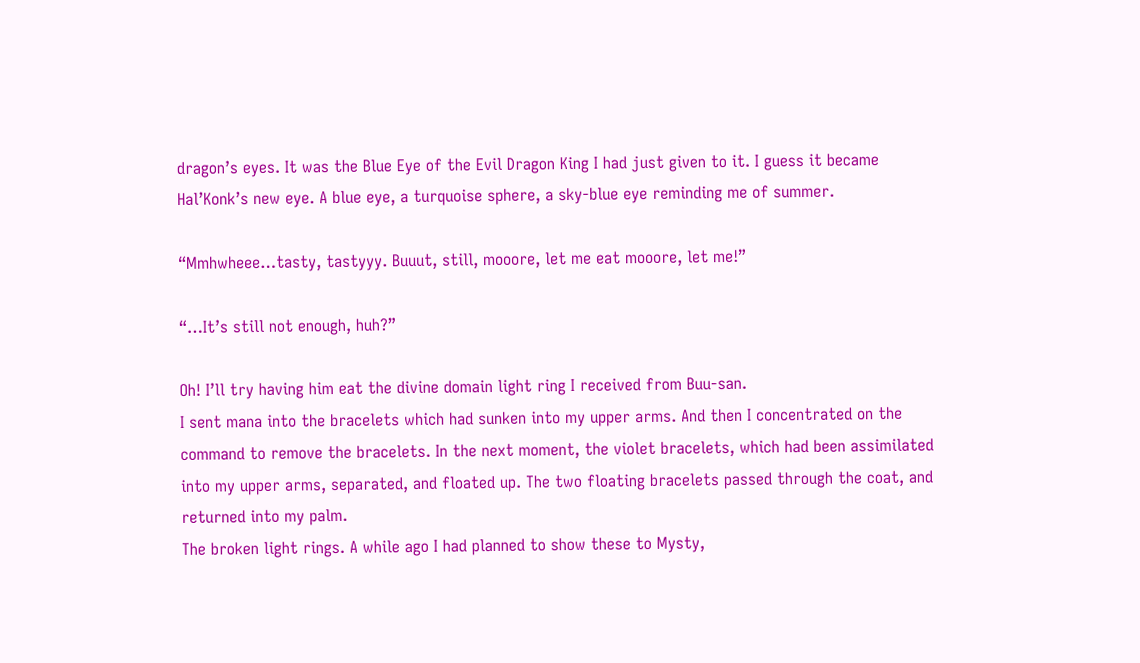dragon’s eyes. It was the Blue Eye of the Evil Dragon King I had just given to it. I guess it became Hal’Konk’s new eye. A blue eye, a turquoise sphere, a sky-blue eye reminding me of summer.

“Mmhwheee…tasty, tastyyy. Buuut, still, mooore, let me eat mooore, let me!”

“…It’s still not enough, huh?”

Oh! I’ll try having him eat the divine domain light ring I received from Buu-san.
I sent mana into the bracelets which had sunken into my upper arms. And then I concentrated on the command to remove the bracelets. In the next moment, the violet bracelets, which had been assimilated into my upper arms, separated, and floated up. The two floating bracelets passed through the coat, and returned into my palm.
The broken light rings. A while ago I had planned to show these to Mysty,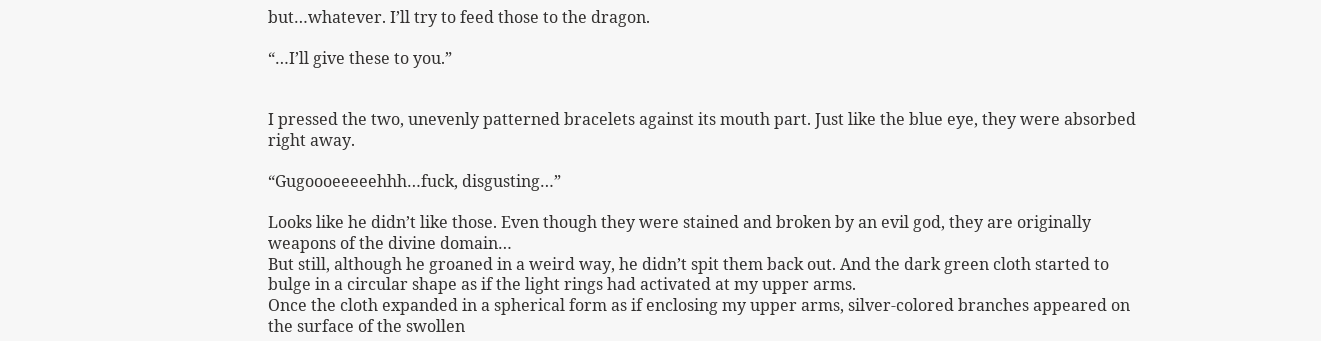but…whatever. I’ll try to feed those to the dragon.

“…I’ll give these to you.”


I pressed the two, unevenly patterned bracelets against its mouth part. Just like the blue eye, they were absorbed right away.

“Gugoooeeeeehhh…fuck, disgusting…”

Looks like he didn’t like those. Even though they were stained and broken by an evil god, they are originally weapons of the divine domain…
But still, although he groaned in a weird way, he didn’t spit them back out. And the dark green cloth started to bulge in a circular shape as if the light rings had activated at my upper arms.
Once the cloth expanded in a spherical form as if enclosing my upper arms, silver-colored branches appeared on the surface of the swollen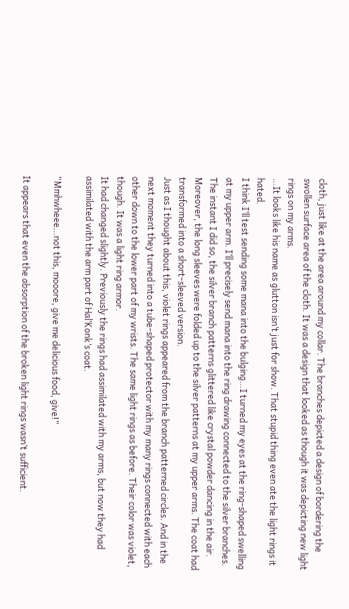cloth, just like at the area around my collar. The branches depicted a design of bordering the swollen surface area of the cloth. It was a design that looked as though it was depicting new light rings on my arms.
…It looks like his name as glutton isn’t just for show. That stupid thing even ate the light rings it hated.
I think I’ll test sending some mana into the bulging…I turned my eyes at the ring-shaped swelling at my upper arm. I’ll precisely send mana into the ring drawing connected to the silver branches.
The instant I did so, the silver branch patterns glittered like crystal powder dancing in the air. Moreover, the long sleeves were folded up to the silver patterns at my upper arms. The coat had transformed into a short-sleeved version.
Just as I thought about this, violet rings appeared from the branch patterned circles. And in the next moment they turned into a tube-shaped protector with my many rings connected with each other down to the lower part of my wrists. The same light rings as before. Their color was violet, though. It was a light ring armor.
It had changed slightly. Previously the rings had assimilated with my arms, but now they had assimilated with the arm part of Hal’Konk’s coat.

“Mmhwheee…not this, mooore, give me delicious food, give!”

It appears that even the absorption of the broken light rings wasn’t sufficient.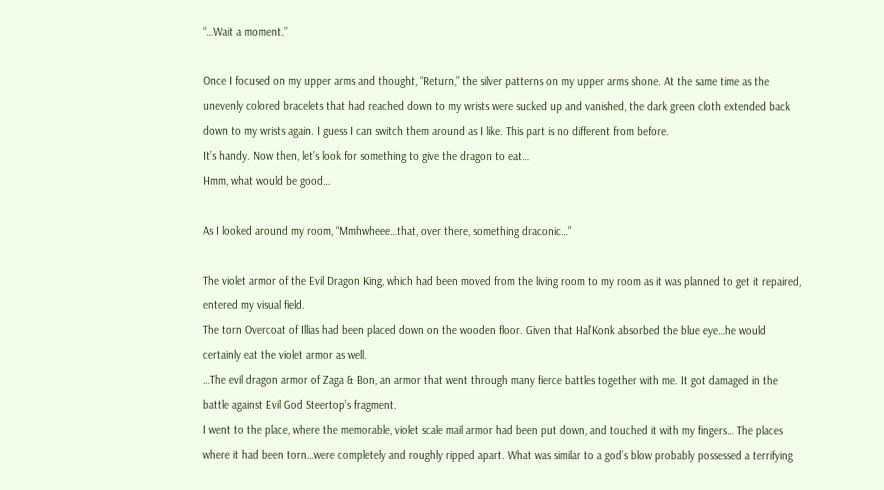“…Wait a moment.”

Once I focused on my upper arms and thought, “Return,” the silver patterns on my upper arms shone. At the same time as the unevenly colored bracelets that had reached down to my wrists were sucked up and vanished, the dark green cloth extended back down to my wrists again. I guess I can switch them around as I like. This part is no different from before.
It’s handy. Now then, let’s look for something to give the dragon to eat…
Hmm, what would be good…

As I looked around my room, “Mmhwheee…that, over there, something draconic…”

The violet armor of the Evil Dragon King, which had been moved from the living room to my room as it was planned to get it repaired, entered my visual field.
The torn Overcoat of Illias had been placed down on the wooden floor. Given that Hal’Konk absorbed the blue eye…he would certainly eat the violet armor as well.
…The evil dragon armor of Zaga & Bon, an armor that went through many fierce battles together with me. It got damaged in the battle against Evil God Steertop’s fragment.
I went to the place, where the memorable, violet scale mail armor had been put down, and touched it with my fingers… The places where it had been torn…were completely and roughly ripped apart. What was similar to a god’s blow probably possessed a terrifying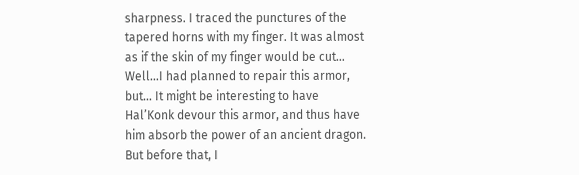sharpness. I traced the punctures of the tapered horns with my finger. It was almost as if the skin of my finger would be cut…
Well…I had planned to repair this armor, but… It might be interesting to have Hal’Konk devour this armor, and thus have him absorb the power of an ancient dragon.
But before that, I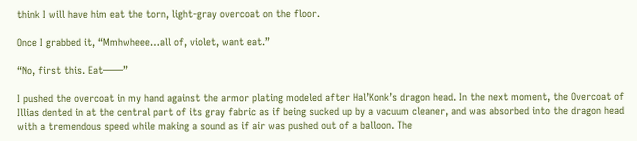think I will have him eat the torn, light-gray overcoat on the floor.

Once I grabbed it, “Mmhwheee…all of, violet, want eat.”

“No, first this. Eat――”

I pushed the overcoat in my hand against the armor plating modeled after Hal’Konk’s dragon head. In the next moment, the Overcoat of Illias dented in at the central part of its gray fabric as if being sucked up by a vacuum cleaner, and was absorbed into the dragon head with a tremendous speed while making a sound as if air was pushed out of a balloon. The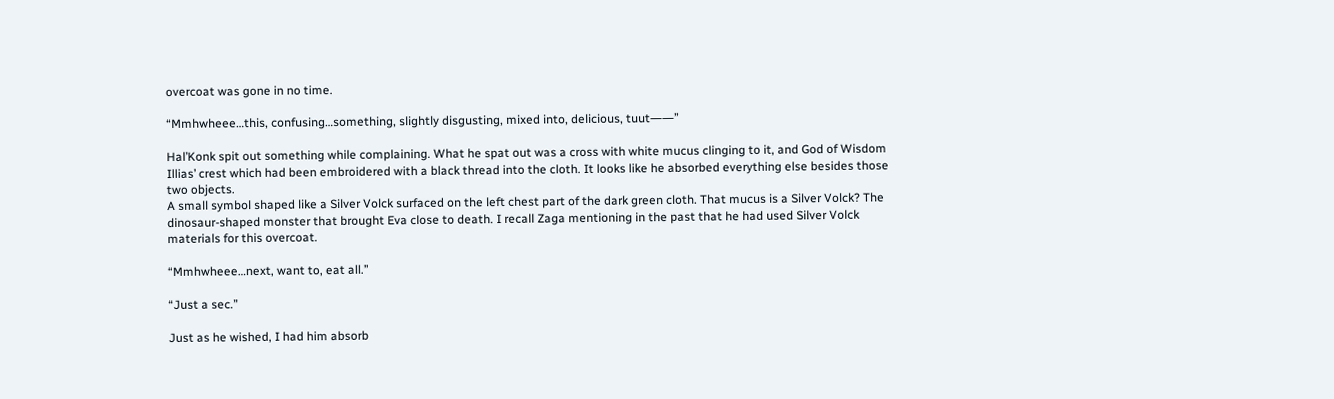overcoat was gone in no time.

“Mmhwheee…this, confusing…something, slightly disgusting, mixed into, delicious, tuut――”

Hal’Konk spit out something while complaining. What he spat out was a cross with white mucus clinging to it, and God of Wisdom Illias’ crest which had been embroidered with a black thread into the cloth. It looks like he absorbed everything else besides those two objects.
A small symbol shaped like a Silver Volck surfaced on the left chest part of the dark green cloth. That mucus is a Silver Volck? The dinosaur-shaped monster that brought Eva close to death. I recall Zaga mentioning in the past that he had used Silver Volck materials for this overcoat.

“Mmhwheee…next, want to, eat all.”

“Just a sec.”

Just as he wished, I had him absorb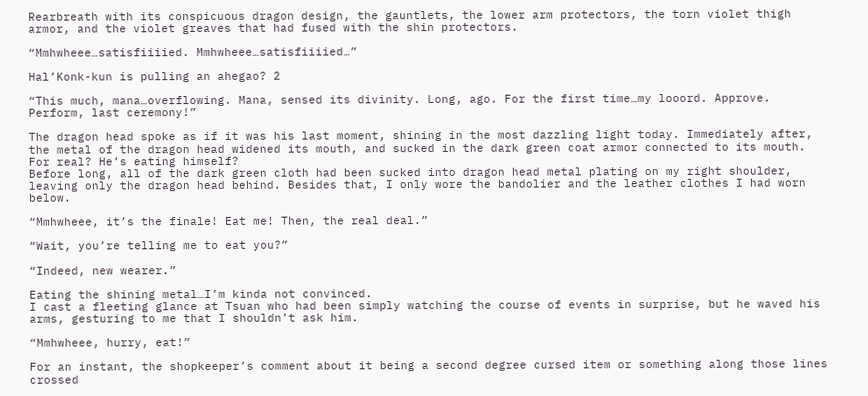Rearbreath with its conspicuous dragon design, the gauntlets, the lower arm protectors, the torn violet thigh armor, and the violet greaves that had fused with the shin protectors.

“Mmhwheee…satisfiiiied. Mmhwheee…satisfiiiied…”

Hal’Konk-kun is pulling an ahegao? 2

“This much, mana…overflowing. Mana, sensed its divinity. Long, ago. For the first time…my looord. Approve. Perform, last ceremony!”

The dragon head spoke as if it was his last moment, shining in the most dazzling light today. Immediately after, the metal of the dragon head widened its mouth, and sucked in the dark green coat armor connected to its mouth.
For real? He’s eating himself?
Before long, all of the dark green cloth had been sucked into dragon head metal plating on my right shoulder, leaving only the dragon head behind. Besides that, I only wore the bandolier and the leather clothes I had worn below.

“Mmhwheee, it’s the finale! Eat me! Then, the real deal.”

“Wait, you’re telling me to eat you?”

“Indeed, new wearer.”

Eating the shining metal…I’m kinda not convinced.
I cast a fleeting glance at Tsuan who had been simply watching the course of events in surprise, but he waved his arms, gesturing to me that I shouldn’t ask him.

“Mmhwheee, hurry, eat!”

For an instant, the shopkeeper’s comment about it being a second degree cursed item or something along those lines crossed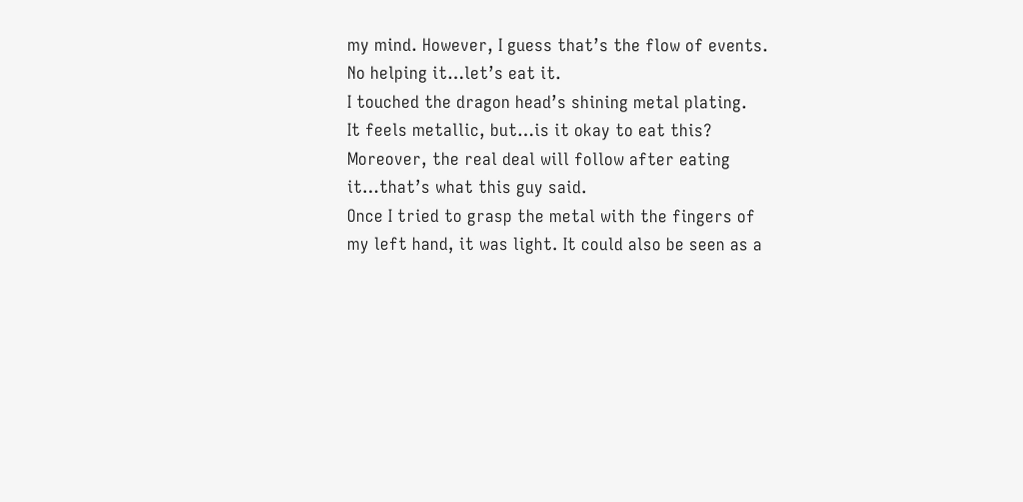my mind. However, I guess that’s the flow of events. No helping it…let’s eat it.
I touched the dragon head’s shining metal plating.
It feels metallic, but…is it okay to eat this? Moreover, the real deal will follow after eating it…that’s what this guy said.
Once I tried to grasp the metal with the fingers of my left hand, it was light. It could also be seen as a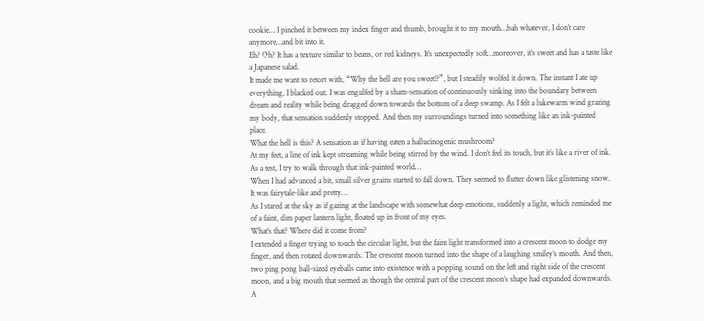cookie… I pinched it between my index finger and thumb, brought it to my mouth…bah whatever, I don’t care anymore…and bit into it.
Eh? Oh? It has a texture similar to beans, or red kidneys. It’s unexpectedly soft…moreover, it’s sweet and has a taste like a Japanese salad.
It made me want to retort with, “Why the hell are you sweet!?”, but I steadily wolfed it down. The instant I ate up everything, I blacked out. I was engulfed by a sham-sensation of continuously sinking into the boundary between dream and reality while being dragged down towards the bottom of a deep swamp. As I felt a lukewarm wind grazing my body, that sensation suddenly stopped. And then my surroundings turned into something like an ink-painted place.
What the hell is this? A sensation as if having eaten a hallucinogenic mushroom?
At my feet, a line of ink kept streaming while being stirred by the wind. I don’t feel its touch, but it’s like a river of ink. As a test, I try to walk through that ink-painted world…
When I had advanced a bit, small silver grains started to fall down. They seemed to flutter down like glistening snow. It was fairytale-like and pretty…
As I stared at the sky as if gazing at the landscape with somewhat deep emotions, suddenly a light, which reminded me of a faint, dim paper lantern light, floated up in front of my eyes.
What’s that? Where did it come from?
I extended a finger trying to touch the circular light, but the faint light transformed into a crescent moon to dodge my finger, and then rotated downwards. The crescent moon turned into the shape of a laughing smiley’s mouth. And then, two ping pong ball-sized eyeballs came into existence with a popping sound on the left and right side of the crescent moon, and a big mouth that seemed as though the central part of the crescent moon’s shape had expanded downwards.
A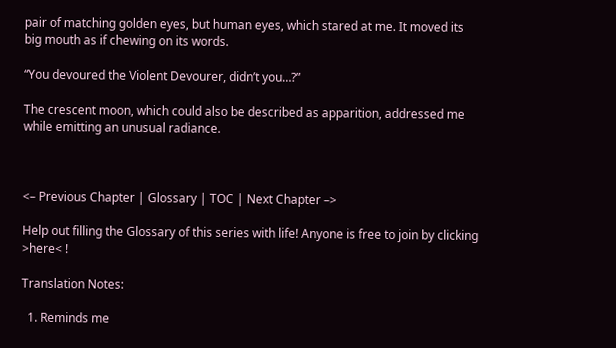pair of matching golden eyes, but human eyes, which stared at me. It moved its big mouth as if chewing on its words.

“You devoured the Violent Devourer, didn’t you…?”

The crescent moon, which could also be described as apparition, addressed me while emitting an unusual radiance.



<– Previous Chapter | Glossary | TOC | Next Chapter –>

Help out filling the Glossary of this series with life! Anyone is free to join by clicking >here< !

Translation Notes:

  1. Reminds me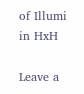of Illumi in HxH

Leave a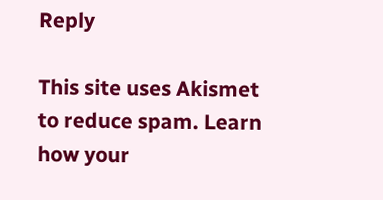Reply

This site uses Akismet to reduce spam. Learn how your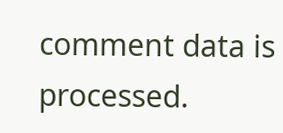comment data is processed.